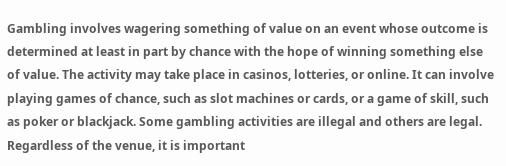Gambling involves wagering something of value on an event whose outcome is determined at least in part by chance with the hope of winning something else of value. The activity may take place in casinos, lotteries, or online. It can involve playing games of chance, such as slot machines or cards, or a game of skill, such as poker or blackjack. Some gambling activities are illegal and others are legal. Regardless of the venue, it is important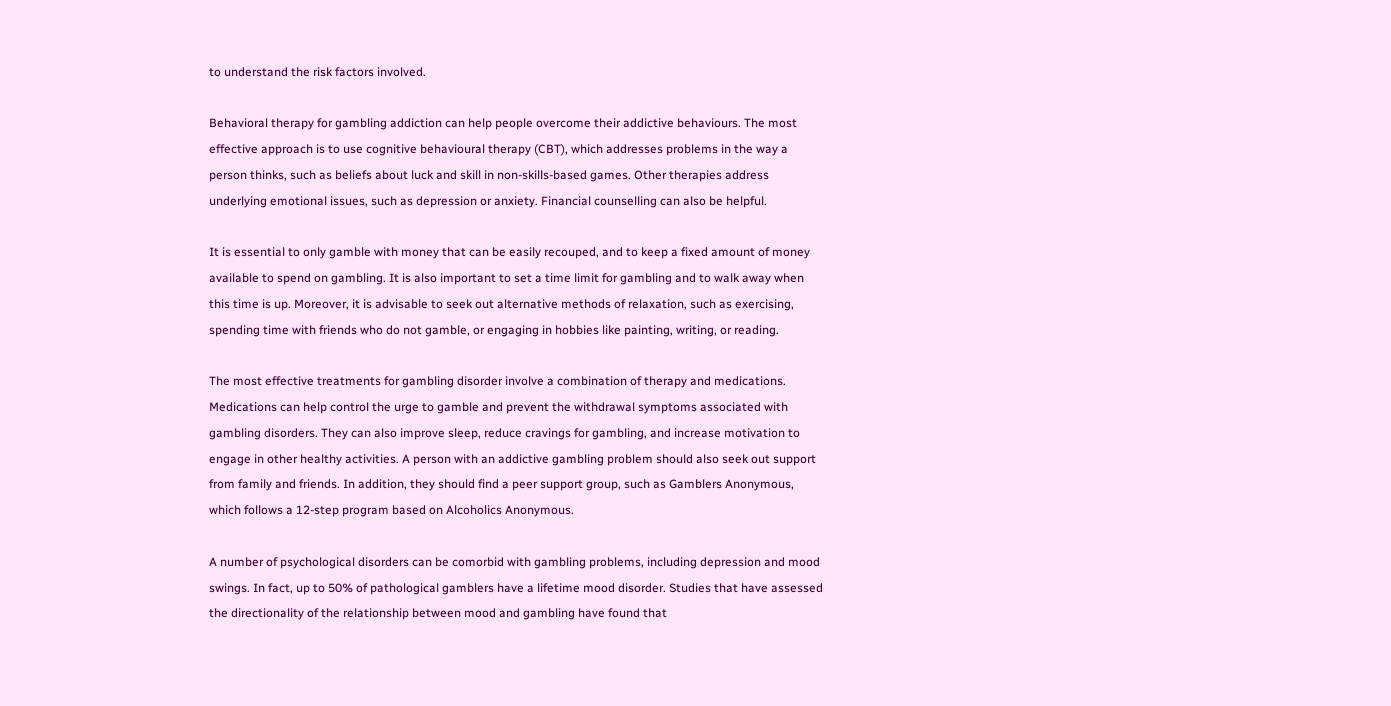to understand the risk factors involved.

Behavioral therapy for gambling addiction can help people overcome their addictive behaviours. The most effective approach is to use cognitive behavioural therapy (CBT), which addresses problems in the way a person thinks, such as beliefs about luck and skill in non-skills-based games. Other therapies address underlying emotional issues, such as depression or anxiety. Financial counselling can also be helpful.

It is essential to only gamble with money that can be easily recouped, and to keep a fixed amount of money available to spend on gambling. It is also important to set a time limit for gambling and to walk away when this time is up. Moreover, it is advisable to seek out alternative methods of relaxation, such as exercising, spending time with friends who do not gamble, or engaging in hobbies like painting, writing, or reading.

The most effective treatments for gambling disorder involve a combination of therapy and medications. Medications can help control the urge to gamble and prevent the withdrawal symptoms associated with gambling disorders. They can also improve sleep, reduce cravings for gambling, and increase motivation to engage in other healthy activities. A person with an addictive gambling problem should also seek out support from family and friends. In addition, they should find a peer support group, such as Gamblers Anonymous, which follows a 12-step program based on Alcoholics Anonymous.

A number of psychological disorders can be comorbid with gambling problems, including depression and mood swings. In fact, up to 50% of pathological gamblers have a lifetime mood disorder. Studies that have assessed the directionality of the relationship between mood and gambling have found that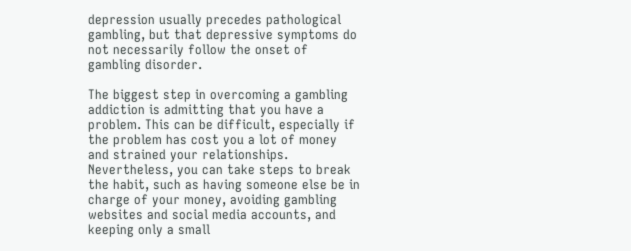depression usually precedes pathological gambling, but that depressive symptoms do not necessarily follow the onset of gambling disorder.

The biggest step in overcoming a gambling addiction is admitting that you have a problem. This can be difficult, especially if the problem has cost you a lot of money and strained your relationships. Nevertheless, you can take steps to break the habit, such as having someone else be in charge of your money, avoiding gambling websites and social media accounts, and keeping only a small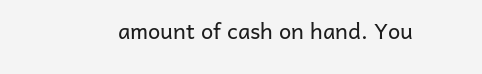amount of cash on hand. You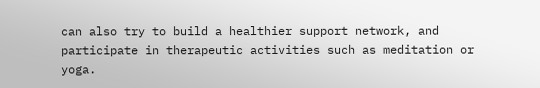can also try to build a healthier support network, and participate in therapeutic activities such as meditation or yoga.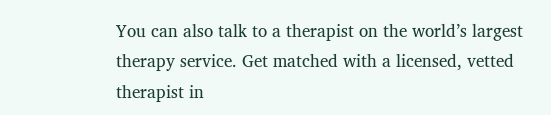You can also talk to a therapist on the world’s largest therapy service. Get matched with a licensed, vetted therapist in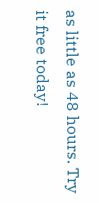as little as 48 hours. Try it free today!